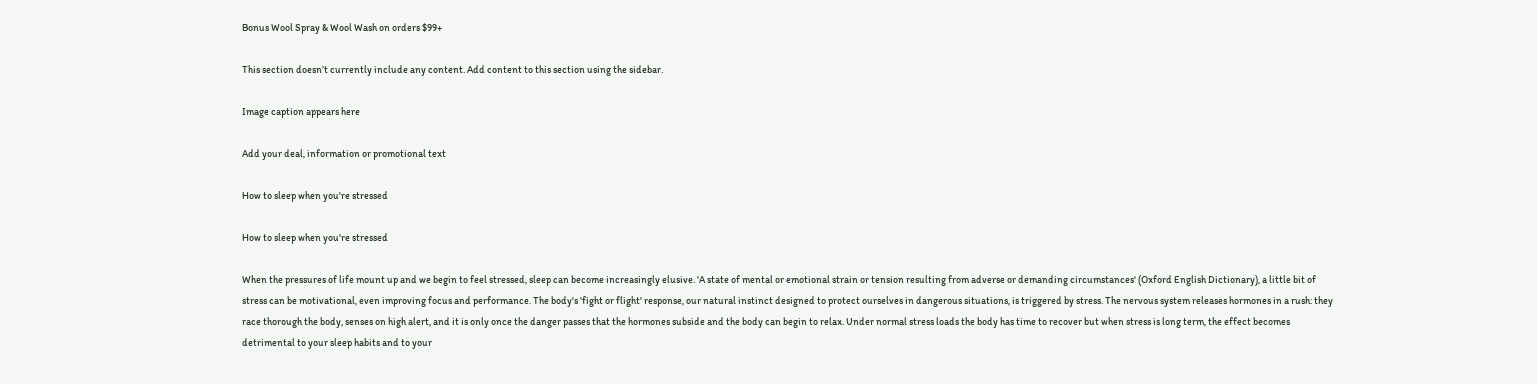Bonus Wool Spray & Wool Wash on orders $99+

This section doesn’t currently include any content. Add content to this section using the sidebar.

Image caption appears here

Add your deal, information or promotional text

How to sleep when you're stressed

How to sleep when you're stressed

When the pressures of life mount up and we begin to feel stressed, sleep can become increasingly elusive. 'A state of mental or emotional strain or tension resulting from adverse or demanding circumstances' (Oxford English Dictionary), a little bit of stress can be motivational, even improving focus and performance. The body's 'fight or flight' response, our natural instinct designed to protect ourselves in dangerous situations, is triggered by stress. The nervous system releases hormones in a rush: they race thorough the body, senses on high alert, and it is only once the danger passes that the hormones subside and the body can begin to relax. Under normal stress loads the body has time to recover but when stress is long term, the effect becomes detrimental to your sleep habits and to your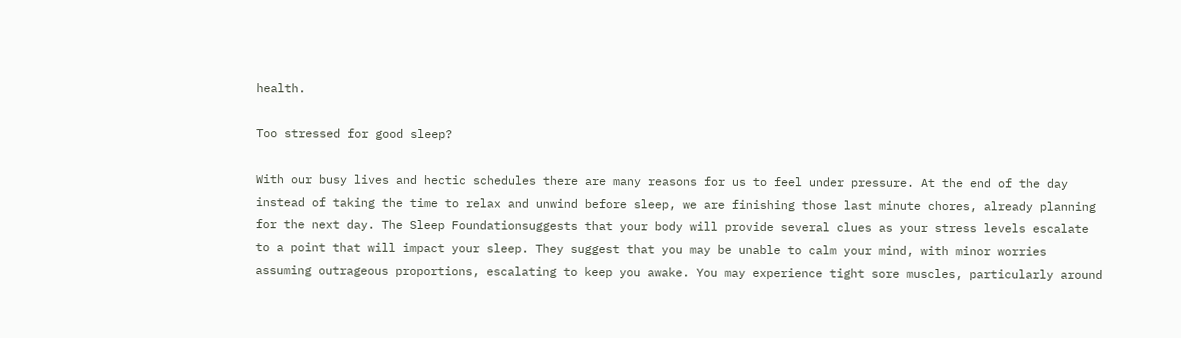health.

Too stressed for good sleep?

With our busy lives and hectic schedules there are many reasons for us to feel under pressure. At the end of the day instead of taking the time to relax and unwind before sleep, we are finishing those last minute chores, already planning for the next day. The Sleep Foundationsuggests that your body will provide several clues as your stress levels escalate to a point that will impact your sleep. They suggest that you may be unable to calm your mind, with minor worries assuming outrageous proportions, escalating to keep you awake. You may experience tight sore muscles, particularly around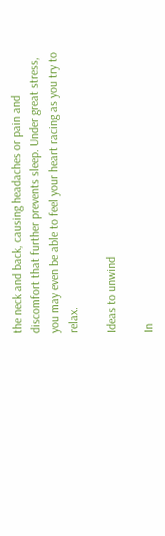the neck and back, causing headaches or pain and discomfort that further prevents sleep. Under great stress, you may even be able to feel your heart racing as you try to relax.

Ideas to unwind

In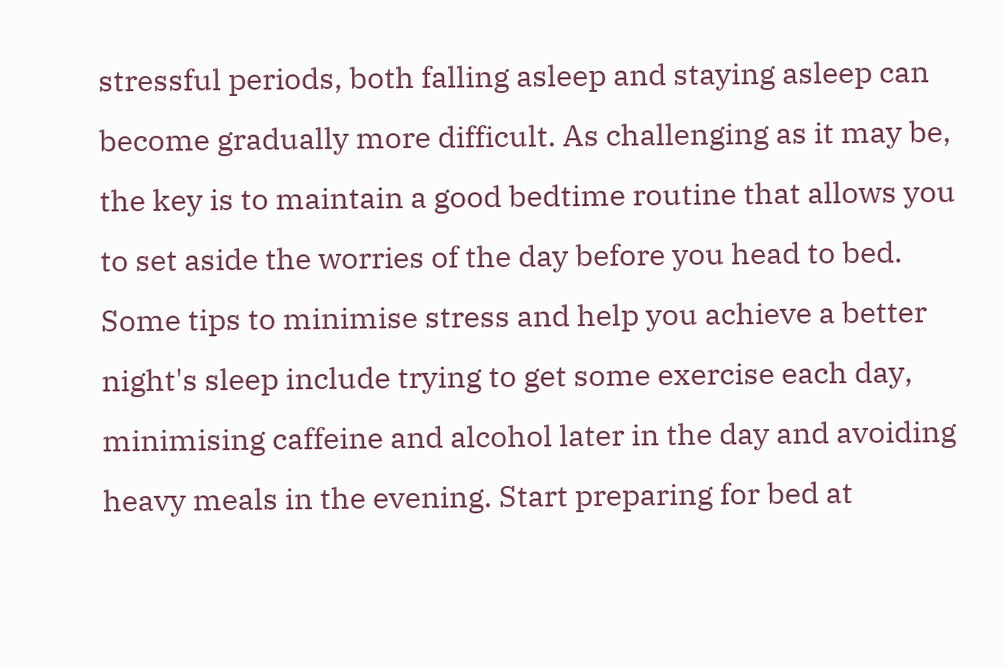stressful periods, both falling asleep and staying asleep can become gradually more difficult. As challenging as it may be, the key is to maintain a good bedtime routine that allows you to set aside the worries of the day before you head to bed. Some tips to minimise stress and help you achieve a better night's sleep include trying to get some exercise each day, minimising caffeine and alcohol later in the day and avoiding heavy meals in the evening. Start preparing for bed at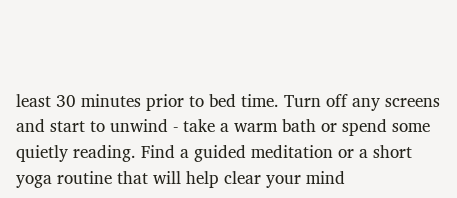least 30 minutes prior to bed time. Turn off any screens and start to unwind - take a warm bath or spend some quietly reading. Find a guided meditation or a short yoga routine that will help clear your mind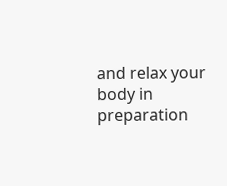and relax your body in preparation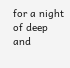for a night of deep and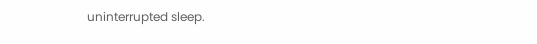uninterrupted sleep.